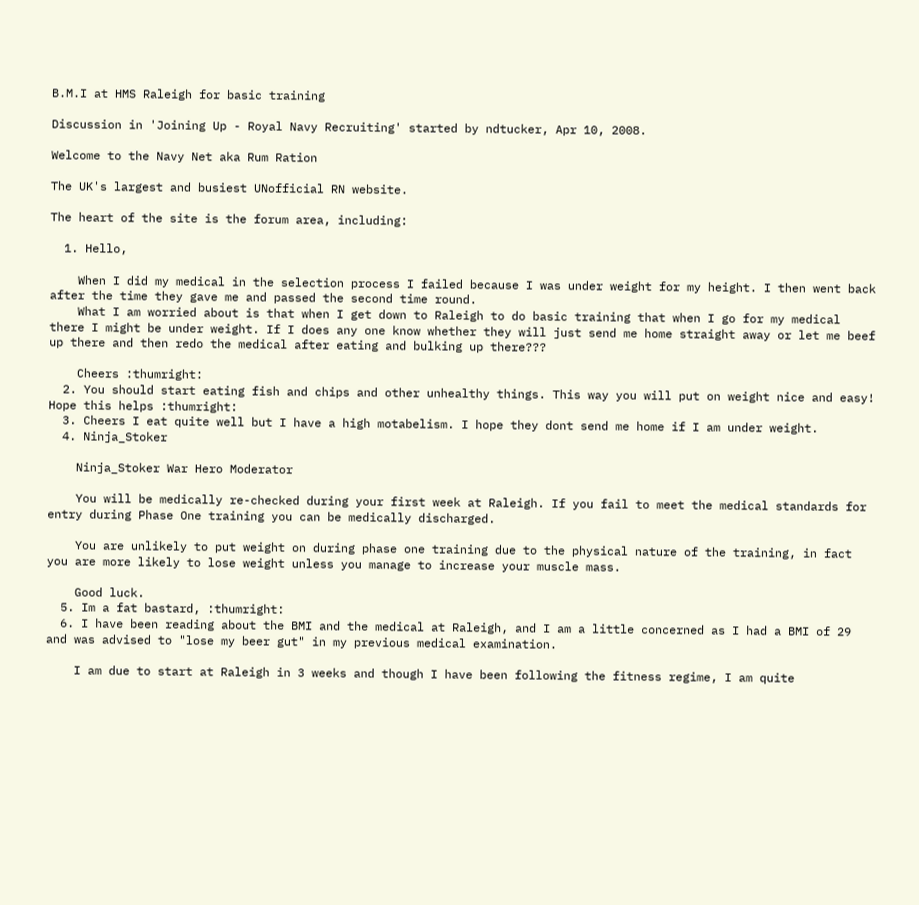B.M.I at HMS Raleigh for basic training

Discussion in 'Joining Up - Royal Navy Recruiting' started by ndtucker, Apr 10, 2008.

Welcome to the Navy Net aka Rum Ration

The UK's largest and busiest UNofficial RN website.

The heart of the site is the forum area, including:

  1. Hello,

    When I did my medical in the selection process I failed because I was under weight for my height. I then went back after the time they gave me and passed the second time round.
    What I am worried about is that when I get down to Raleigh to do basic training that when I go for my medical there I might be under weight. If I does any one know whether they will just send me home straight away or let me beef up there and then redo the medical after eating and bulking up there???

    Cheers :thumright:
  2. You should start eating fish and chips and other unhealthy things. This way you will put on weight nice and easy! Hope this helps :thumright:
  3. Cheers I eat quite well but I have a high motabelism. I hope they dont send me home if I am under weight.
  4. Ninja_Stoker

    Ninja_Stoker War Hero Moderator

    You will be medically re-checked during your first week at Raleigh. If you fail to meet the medical standards for entry during Phase One training you can be medically discharged.

    You are unlikely to put weight on during phase one training due to the physical nature of the training, in fact you are more likely to lose weight unless you manage to increase your muscle mass.

    Good luck.
  5. Im a fat bastard, :thumright:
  6. I have been reading about the BMI and the medical at Raleigh, and I am a little concerned as I had a BMI of 29 and was advised to "lose my beer gut" in my previous medical examination.

    I am due to start at Raleigh in 3 weeks and though I have been following the fitness regime, I am quite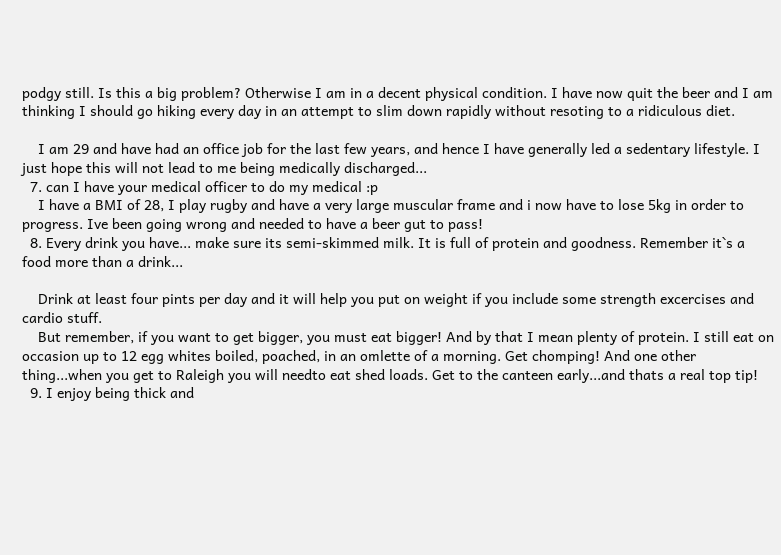podgy still. Is this a big problem? Otherwise I am in a decent physical condition. I have now quit the beer and I am thinking I should go hiking every day in an attempt to slim down rapidly without resoting to a ridiculous diet.

    I am 29 and have had an office job for the last few years, and hence I have generally led a sedentary lifestyle. I just hope this will not lead to me being medically discharged...
  7. can I have your medical officer to do my medical :p
    I have a BMI of 28, I play rugby and have a very large muscular frame and i now have to lose 5kg in order to progress. Ive been going wrong and needed to have a beer gut to pass!
  8. Every drink you have... make sure its semi-skimmed milk. It is full of protein and goodness. Remember it`s a food more than a drink...

    Drink at least four pints per day and it will help you put on weight if you include some strength excercises and cardio stuff.
    But remember, if you want to get bigger, you must eat bigger! And by that I mean plenty of protein. I still eat on occasion up to 12 egg whites boiled, poached, in an omlette of a morning. Get chomping! And one other thing...when you get to Raleigh you will needto eat shed loads. Get to the canteen early...and thats a real top tip!
  9. I enjoy being thick and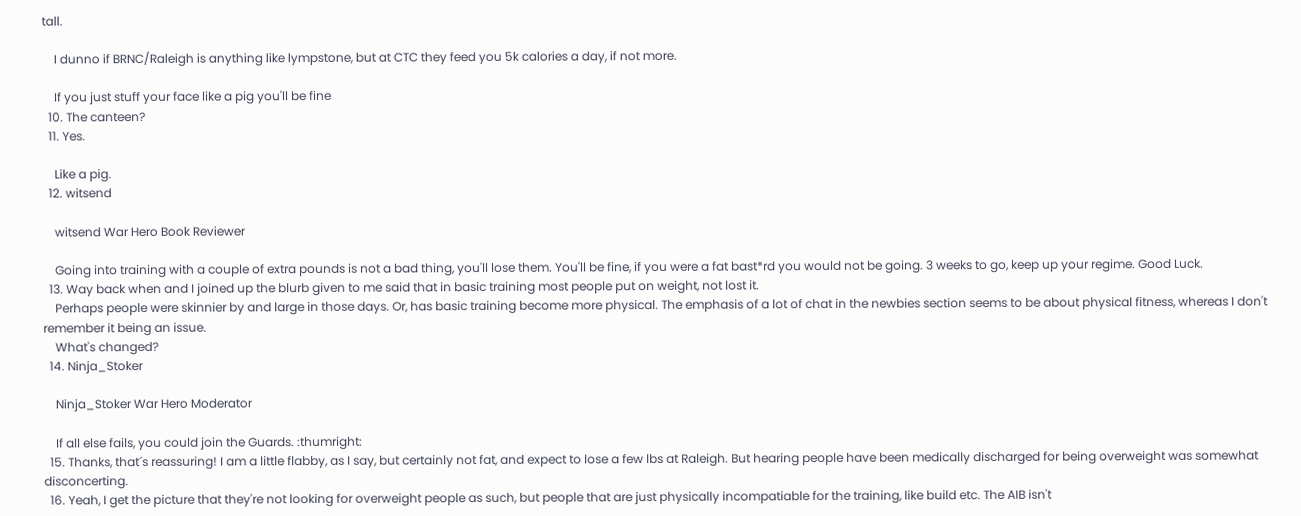tall.

    I dunno if BRNC/Raleigh is anything like lympstone, but at CTC they feed you 5k calories a day, if not more.

    If you just stuff your face like a pig you'll be fine
  10. The canteen?
  11. Yes.

    Like a pig.
  12. witsend

    witsend War Hero Book Reviewer

    Going into training with a couple of extra pounds is not a bad thing, you'll lose them. You'll be fine, if you were a fat bast*rd you would not be going. 3 weeks to go, keep up your regime. Good Luck.
  13. Way back when and I joined up the blurb given to me said that in basic training most people put on weight, not lost it.
    Perhaps people were skinnier by and large in those days. Or, has basic training become more physical. The emphasis of a lot of chat in the newbies section seems to be about physical fitness, whereas I don't remember it being an issue.
    What's changed?
  14. Ninja_Stoker

    Ninja_Stoker War Hero Moderator

    If all else fails, you could join the Guards. :thumright:
  15. Thanks, that´s reassuring! I am a little flabby, as I say, but certainly not fat, and expect to lose a few lbs at Raleigh. But hearing people have been medically discharged for being overweight was somewhat disconcerting.
  16. Yeah, I get the picture that they're not looking for overweight people as such, but people that are just physically incompatiable for the training, like build etc. The AIB isn't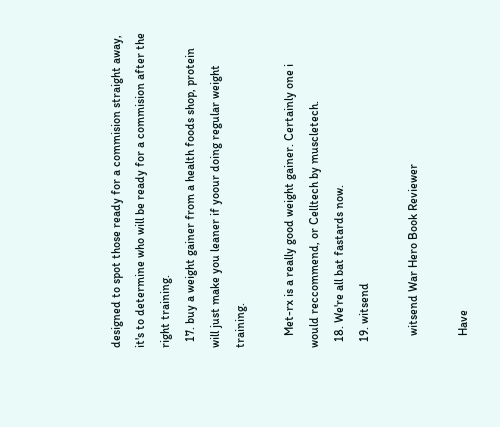designed to spot those ready for a commision straight away, it's to determine who will be ready for a commision after the right training.
  17. buy a weight gainer from a health foods shop, protein will just make you leaner if yoour doing regular weight training.

    Met-rx is a really good weight gainer. Certainly one i would reccommend, or Celltech by muscletech.
  18. We're all bat fastards now.
  19. witsend

    witsend War Hero Book Reviewer

    Have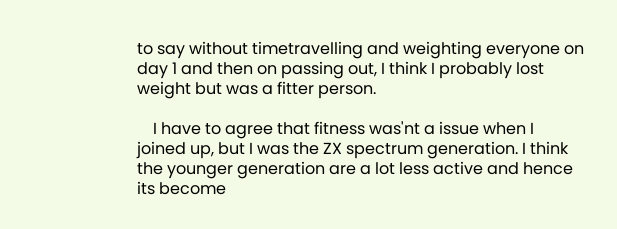to say without timetravelling and weighting everyone on day 1 and then on passing out, I think I probably lost weight but was a fitter person.

    I have to agree that fitness was'nt a issue when I joined up, but I was the ZX spectrum generation. I think the younger generation are a lot less active and hence its become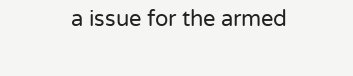a issue for the armed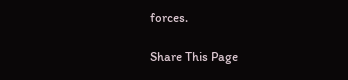forces.

Share This Page